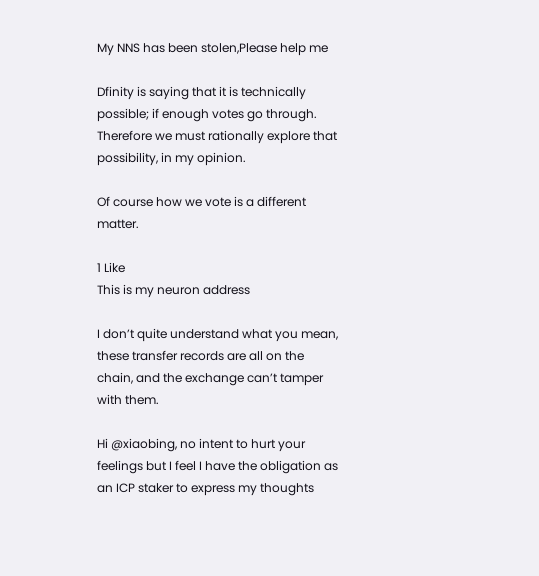My NNS has been stolen,Please help me

Dfinity is saying that it is technically possible; if enough votes go through. Therefore we must rationally explore that possibility, in my opinion.

Of course how we vote is a different matter.

1 Like
This is my neuron address

I don’t quite understand what you mean, these transfer records are all on the chain, and the exchange can’t tamper with them.

Hi @xiaobing, no intent to hurt your feelings but I feel I have the obligation as an ICP staker to express my thoughts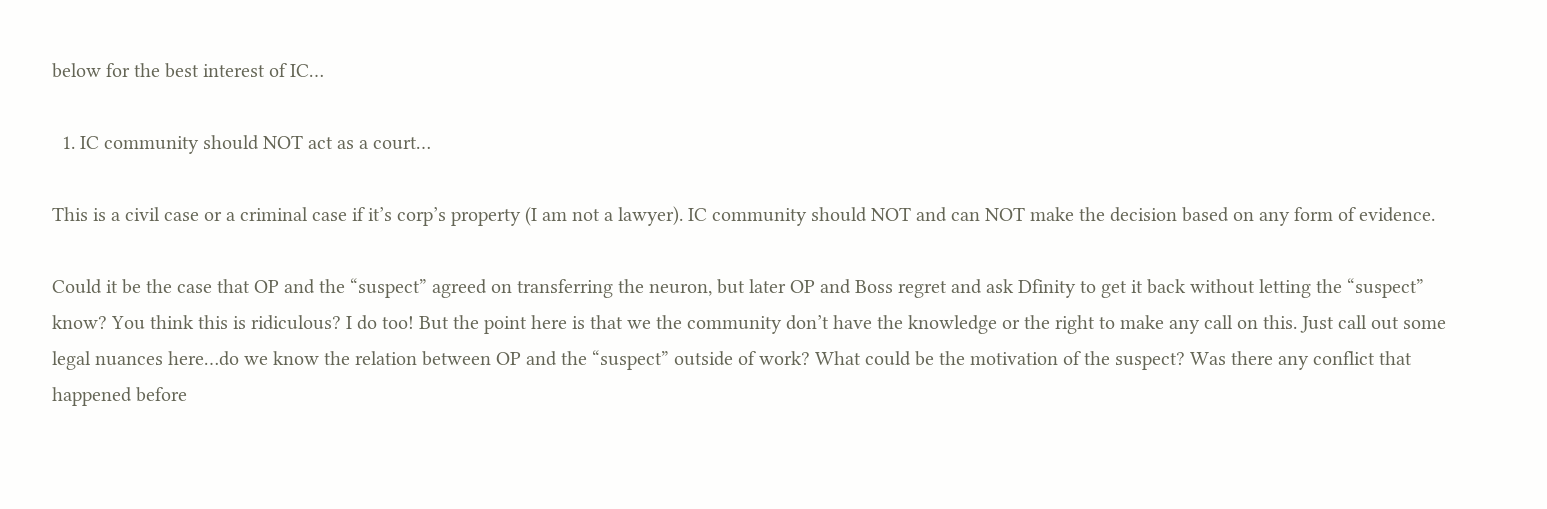below for the best interest of IC…

  1. IC community should NOT act as a court…

This is a civil case or a criminal case if it’s corp’s property (I am not a lawyer). IC community should NOT and can NOT make the decision based on any form of evidence.

Could it be the case that OP and the “suspect” agreed on transferring the neuron, but later OP and Boss regret and ask Dfinity to get it back without letting the “suspect” know? You think this is ridiculous? I do too! But the point here is that we the community don’t have the knowledge or the right to make any call on this. Just call out some legal nuances here…do we know the relation between OP and the “suspect” outside of work? What could be the motivation of the suspect? Was there any conflict that happened before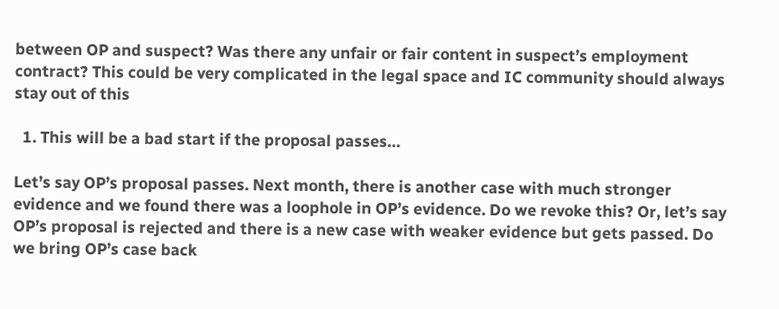between OP and suspect? Was there any unfair or fair content in suspect’s employment contract? This could be very complicated in the legal space and IC community should always stay out of this

  1. This will be a bad start if the proposal passes…

Let’s say OP’s proposal passes. Next month, there is another case with much stronger evidence and we found there was a loophole in OP’s evidence. Do we revoke this? Or, let’s say OP’s proposal is rejected and there is a new case with weaker evidence but gets passed. Do we bring OP’s case back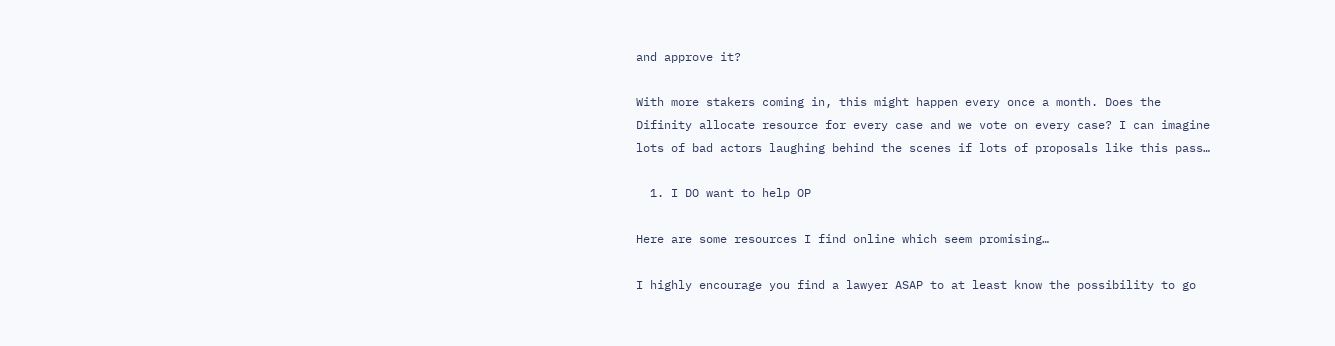and approve it?

With more stakers coming in, this might happen every once a month. Does the Difinity allocate resource for every case and we vote on every case? I can imagine lots of bad actors laughing behind the scenes if lots of proposals like this pass…

  1. I DO want to help OP

Here are some resources I find online which seem promising…

I highly encourage you find a lawyer ASAP to at least know the possibility to go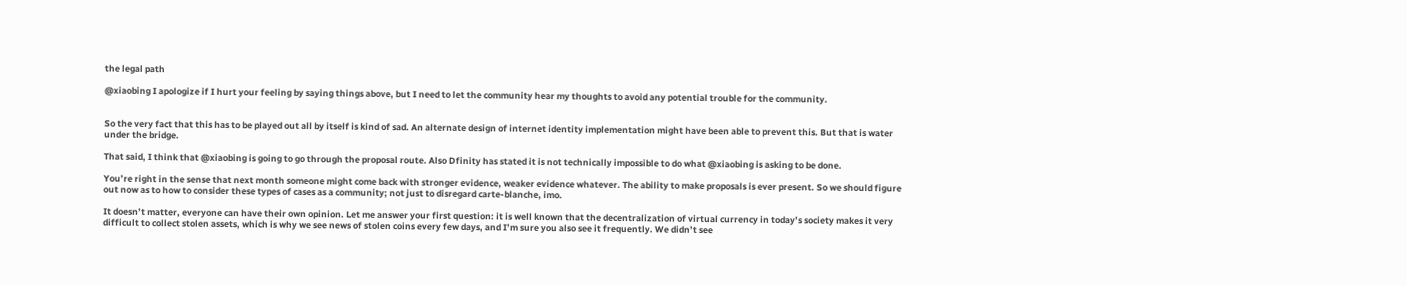the legal path

@xiaobing I apologize if I hurt your feeling by saying things above, but I need to let the community hear my thoughts to avoid any potential trouble for the community.


So the very fact that this has to be played out all by itself is kind of sad. An alternate design of internet identity implementation might have been able to prevent this. But that is water under the bridge.

That said, I think that @xiaobing is going to go through the proposal route. Also Dfinity has stated it is not technically impossible to do what @xiaobing is asking to be done.

You’re right in the sense that next month someone might come back with stronger evidence, weaker evidence whatever. The ability to make proposals is ever present. So we should figure out now as to how to consider these types of cases as a community; not just to disregard carte-blanche, imo.

It doesn’t matter, everyone can have their own opinion. Let me answer your first question: it is well known that the decentralization of virtual currency in today’s society makes it very difficult to collect stolen assets, which is why we see news of stolen coins every few days, and I’m sure you also see it frequently. We didn’t see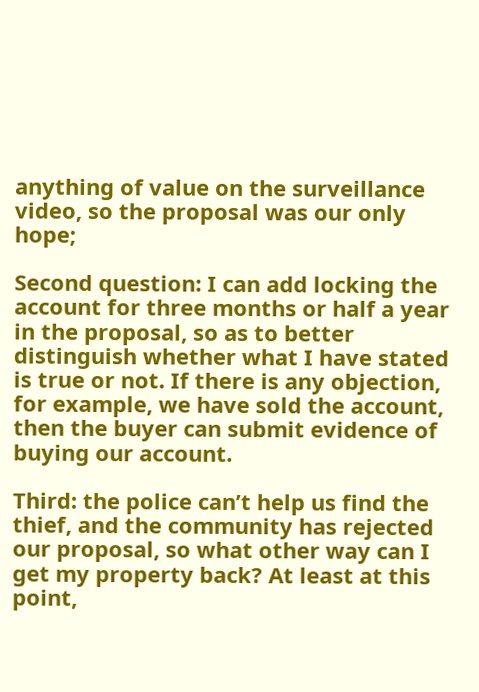anything of value on the surveillance video, so the proposal was our only hope;

Second question: I can add locking the account for three months or half a year in the proposal, so as to better distinguish whether what I have stated is true or not. If there is any objection, for example, we have sold the account, then the buyer can submit evidence of buying our account.

Third: the police can’t help us find the thief, and the community has rejected our proposal, so what other way can I get my property back? At least at this point,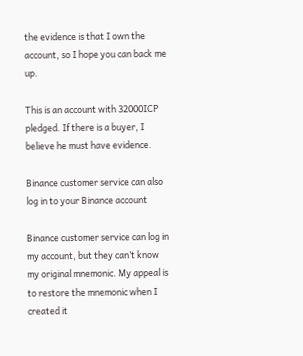the evidence is that I own the account, so I hope you can back me up.

This is an account with 32000ICP pledged. If there is a buyer, I believe he must have evidence.

Binance customer service can also log in to your Binance account

Binance customer service can log in my account, but they can’t know my original mnemonic. My appeal is to restore the mnemonic when I created it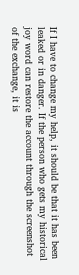If I have to change my help, it should be that it has been leaked or in danger. If the person who gets my historical joy word can restore the account through the screenshot of the exchange, it is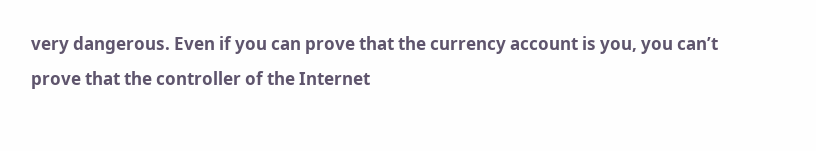very dangerous. Even if you can prove that the currency account is you, you can’t prove that the controller of the Internet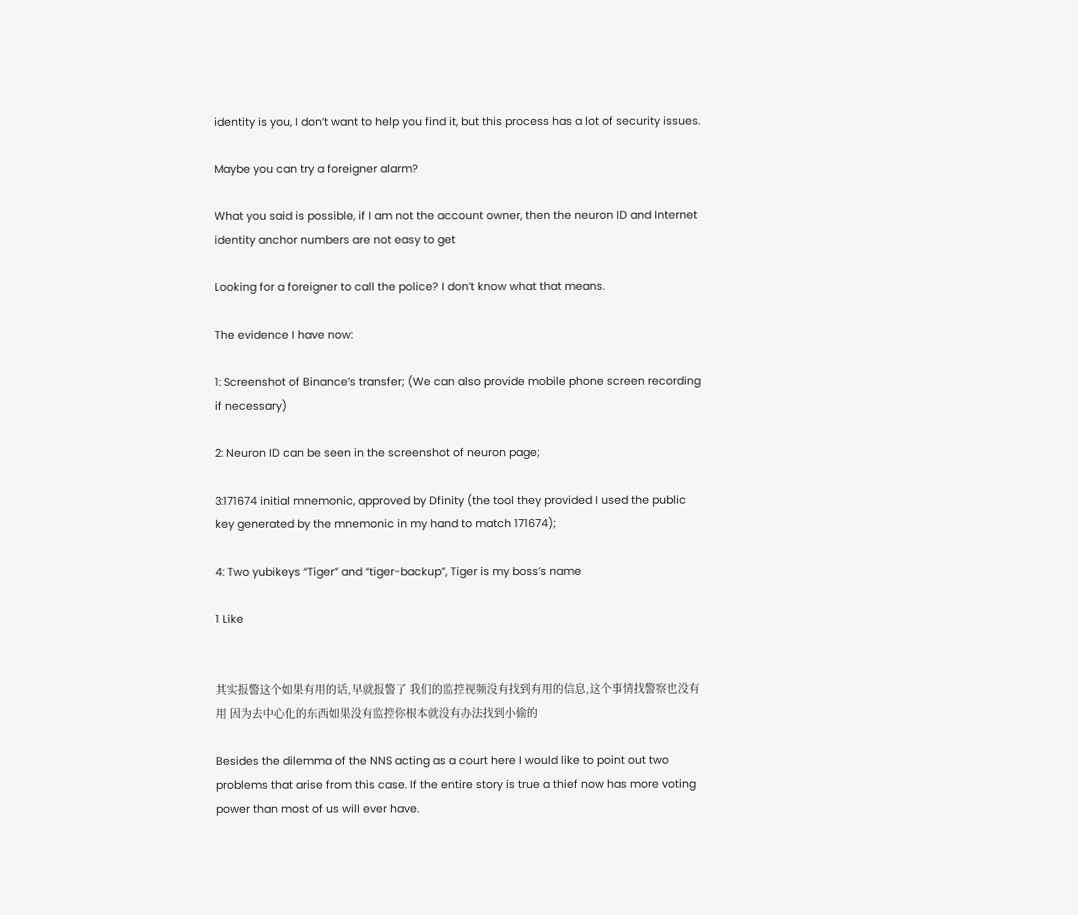identity is you, I don’t want to help you find it, but this process has a lot of security issues.

Maybe you can try a foreigner alarm?

What you said is possible, if I am not the account owner, then the neuron ID and Internet identity anchor numbers are not easy to get

Looking for a foreigner to call the police? I don’t know what that means.

The evidence I have now:

1: Screenshot of Binance’s transfer; (We can also provide mobile phone screen recording if necessary)

2: Neuron ID can be seen in the screenshot of neuron page;

3:171674 initial mnemonic, approved by Dfinity (the tool they provided I used the public key generated by the mnemonic in my hand to match 171674);

4: Two yubikeys “Tiger” and “tiger-backup”, Tiger is my boss’s name

1 Like


其实报警这个如果有用的话,早就报警了 我们的监控视频没有找到有用的信息,这个事情找警察也没有用 因为去中心化的东西如果没有监控你根本就没有办法找到小偷的

Besides the dilemma of the NNS acting as a court here I would like to point out two problems that arise from this case. If the entire story is true a thief now has more voting power than most of us will ever have.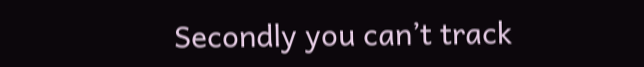Secondly you can’t track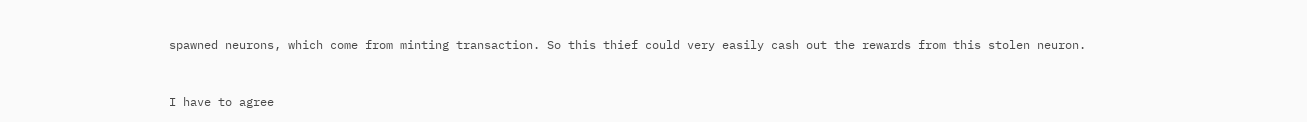spawned neurons, which come from minting transaction. So this thief could very easily cash out the rewards from this stolen neuron.


I have to agree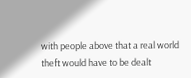with people above that a real world theft would have to be dealt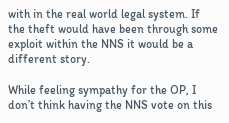with in the real world legal system. If the theft would have been through some exploit within the NNS it would be a different story.

While feeling sympathy for the OP, I don’t think having the NNS vote on this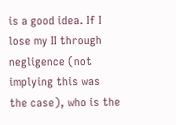is a good idea. If I lose my II through negligence (not implying this was the case), who is the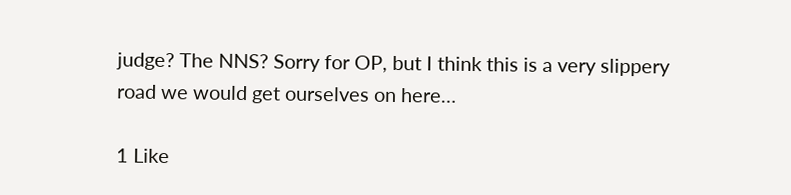judge? The NNS? Sorry for OP, but I think this is a very slippery road we would get ourselves on here…

1 Like